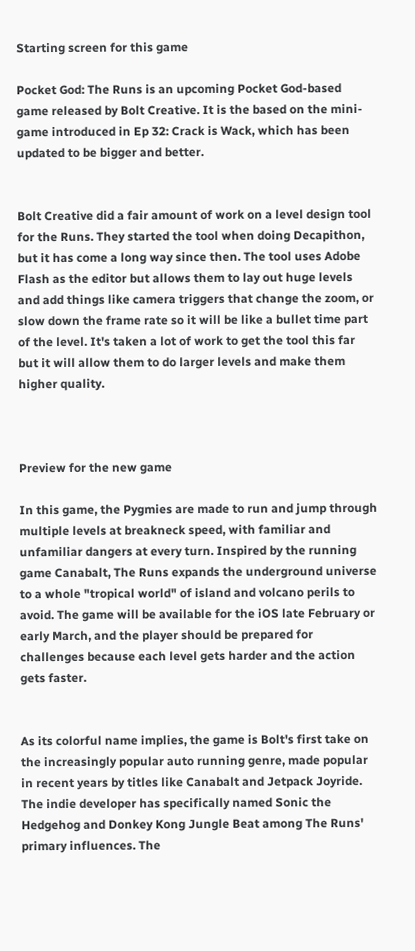Starting screen for this game

Pocket God: The Runs is an upcoming Pocket God-based game released by Bolt Creative. It is the based on the mini-game introduced in Ep 32: Crack is Wack, which has been updated to be bigger and better.


Bolt Creative did a fair amount of work on a level design tool for the Runs. They started the tool when doing Decapithon, but it has come a long way since then. The tool uses Adobe Flash as the editor but allows them to lay out huge levels and add things like camera triggers that change the zoom, or slow down the frame rate so it will be like a bullet time part of the level. It's taken a lot of work to get the tool this far but it will allow them to do larger levels and make them higher quality.



Preview for the new game

In this game, the Pygmies are made to run and jump through multiple levels at breakneck speed, with familiar and unfamiliar dangers at every turn. Inspired by the running game Canabalt, The Runs expands the underground universe to a whole "tropical world" of island and volcano perils to avoid. The game will be available for the iOS late February or early March, and the player should be prepared for challenges because each level gets harder and the action gets faster.


As its colorful name implies, the game is Bolt's first take on the increasingly popular auto running genre, made popular in recent years by titles like Canabalt and Jetpack Joyride. The indie developer has specifically named Sonic the Hedgehog and Donkey Kong Jungle Beat among The Runs' primary influences. The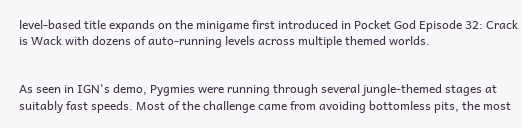level-based title expands on the minigame first introduced in Pocket God Episode 32: Crack is Wack with dozens of auto-running levels across multiple themed worlds.


As seen in IGN's demo, Pygmies were running through several jungle-themed stages at suitably fast speeds. Most of the challenge came from avoiding bottomless pits, the most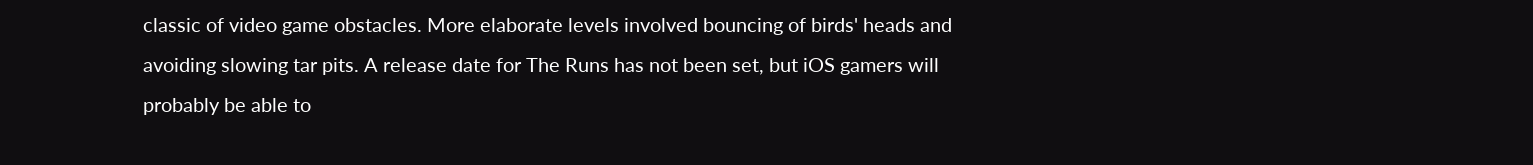classic of video game obstacles. More elaborate levels involved bouncing of birds' heads and avoiding slowing tar pits. A release date for The Runs has not been set, but iOS gamers will probably be able to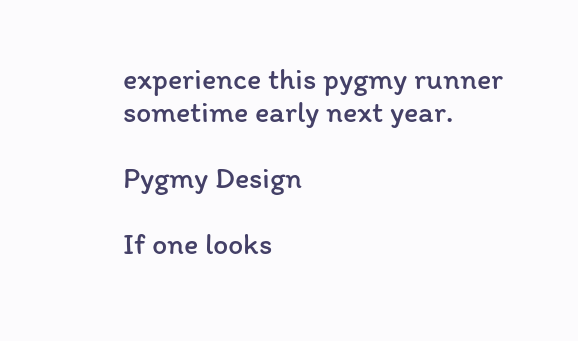experience this pygmy runner sometime early next year.

Pygmy Design

If one looks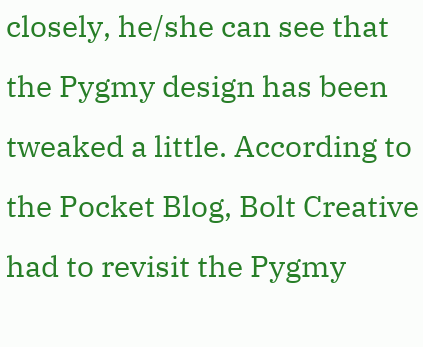closely, he/she can see that the Pygmy design has been tweaked a little. According to the Pocket Blog, Bolt Creative had to revisit the Pygmy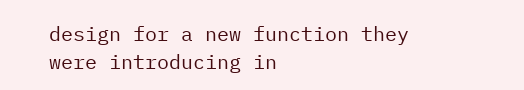design for a new function they were introducing in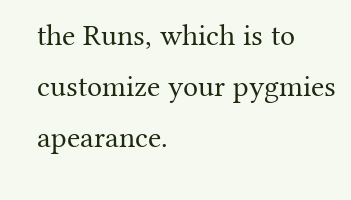the Runs, which is to customize your pygmies apearance.